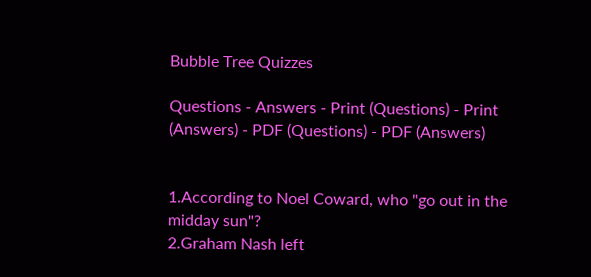Bubble Tree Quizzes

Questions - Answers - Print (Questions) - Print (Answers) - PDF (Questions) - PDF (Answers)


1.According to Noel Coward, who "go out in the midday sun"?
2.Graham Nash left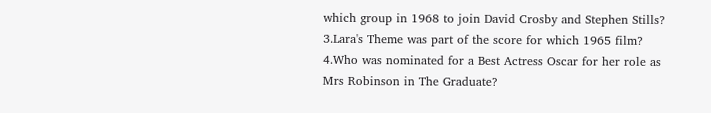which group in 1968 to join David Crosby and Stephen Stills?
3.Lara's Theme was part of the score for which 1965 film?
4.Who was nominated for a Best Actress Oscar for her role as Mrs Robinson in The Graduate?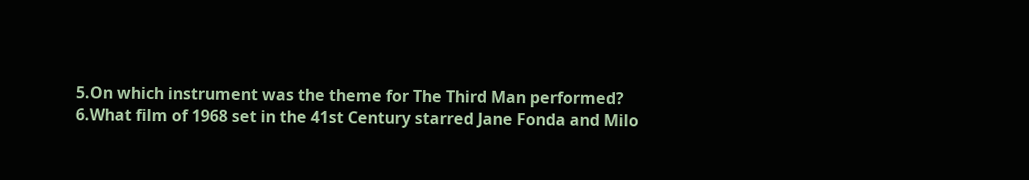5.On which instrument was the theme for The Third Man performed?
6.What film of 1968 set in the 41st Century starred Jane Fonda and Milo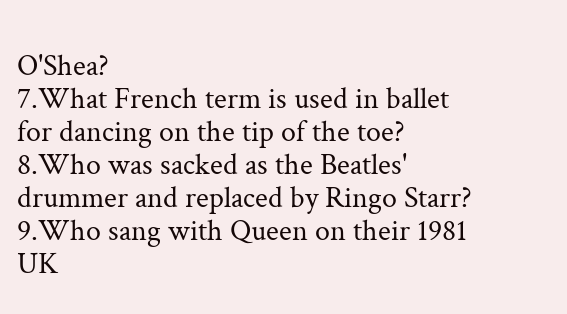O'Shea?
7.What French term is used in ballet for dancing on the tip of the toe?
8.Who was sacked as the Beatles' drummer and replaced by Ringo Starr?
9.Who sang with Queen on their 1981 UK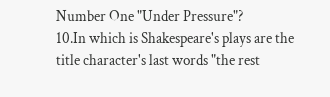Number One "Under Pressure"?
10.In which is Shakespeare's plays are the title character's last words "the rest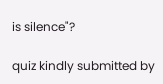is silence"?

quiz kindly submitted by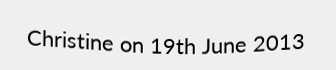Christine on 19th June 2013